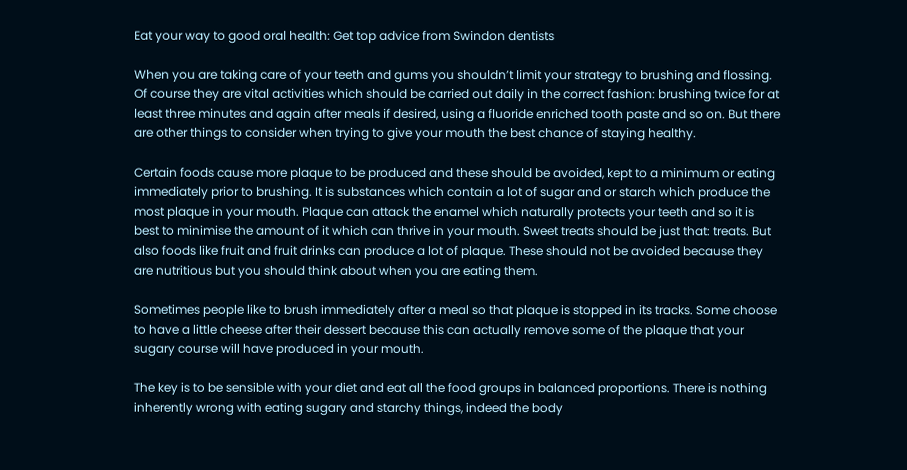Eat your way to good oral health: Get top advice from Swindon dentists

When you are taking care of your teeth and gums you shouldn’t limit your strategy to brushing and flossing. Of course they are vital activities which should be carried out daily in the correct fashion: brushing twice for at least three minutes and again after meals if desired, using a fluoride enriched tooth paste and so on. But there are other things to consider when trying to give your mouth the best chance of staying healthy.

Certain foods cause more plaque to be produced and these should be avoided, kept to a minimum or eating immediately prior to brushing. It is substances which contain a lot of sugar and or starch which produce the most plaque in your mouth. Plaque can attack the enamel which naturally protects your teeth and so it is best to minimise the amount of it which can thrive in your mouth. Sweet treats should be just that: treats. But also foods like fruit and fruit drinks can produce a lot of plaque. These should not be avoided because they are nutritious but you should think about when you are eating them.

Sometimes people like to brush immediately after a meal so that plaque is stopped in its tracks. Some choose to have a little cheese after their dessert because this can actually remove some of the plaque that your sugary course will have produced in your mouth.

The key is to be sensible with your diet and eat all the food groups in balanced proportions. There is nothing inherently wrong with eating sugary and starchy things, indeed the body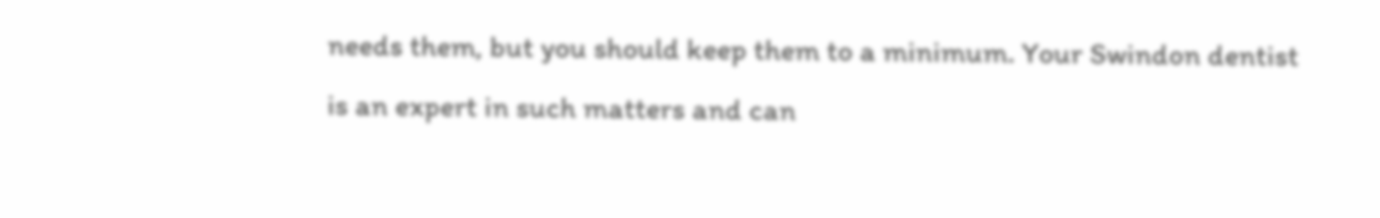needs them, but you should keep them to a minimum. Your Swindon dentist is an expert in such matters and can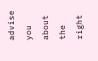advise you about the right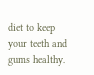diet to keep your teeth and gums healthy.